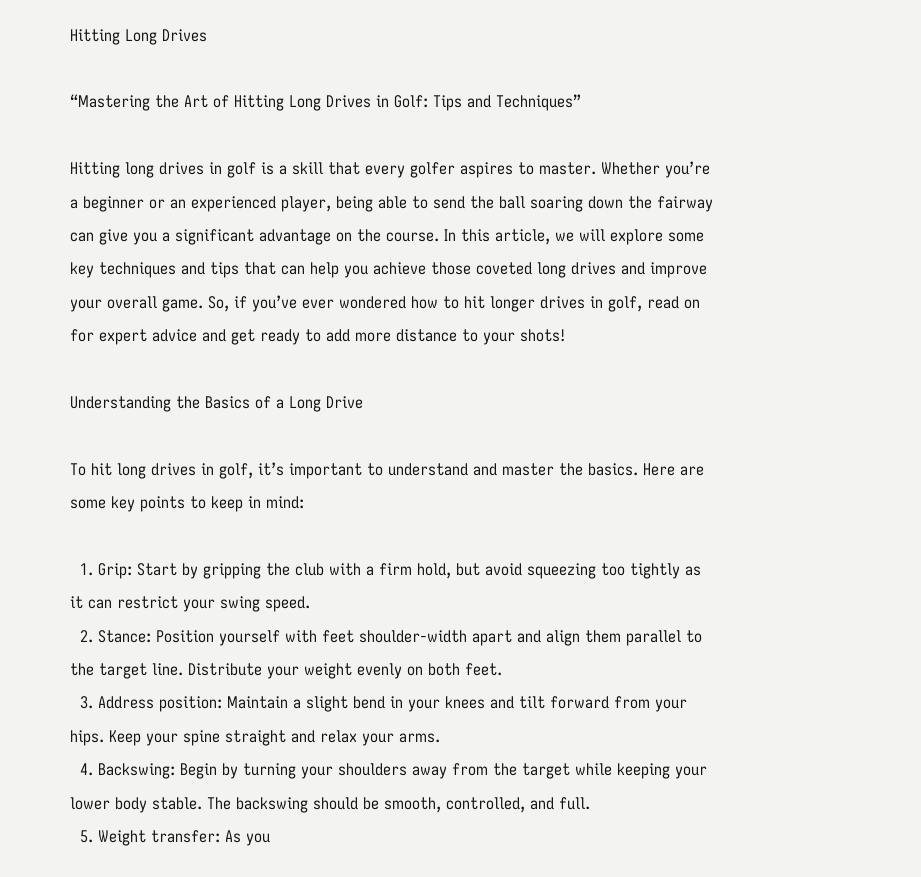Hitting Long Drives

“Mastering the Art of Hitting Long Drives in Golf: Tips and Techniques”

Hitting long drives in golf is a skill that every golfer aspires to master. Whether you’re a beginner or an experienced player, being able to send the ball soaring down the fairway can give you a significant advantage on the course. In this article, we will explore some key techniques and tips that can help you achieve those coveted long drives and improve your overall game. So, if you’ve ever wondered how to hit longer drives in golf, read on for expert advice and get ready to add more distance to your shots!

Understanding the Basics of a Long Drive

To hit long drives in golf, it’s important to understand and master the basics. Here are some key points to keep in mind:

  1. Grip: Start by gripping the club with a firm hold, but avoid squeezing too tightly as it can restrict your swing speed.
  2. Stance: Position yourself with feet shoulder-width apart and align them parallel to the target line. Distribute your weight evenly on both feet.
  3. Address position: Maintain a slight bend in your knees and tilt forward from your hips. Keep your spine straight and relax your arms.
  4. Backswing: Begin by turning your shoulders away from the target while keeping your lower body stable. The backswing should be smooth, controlled, and full.
  5. Weight transfer: As you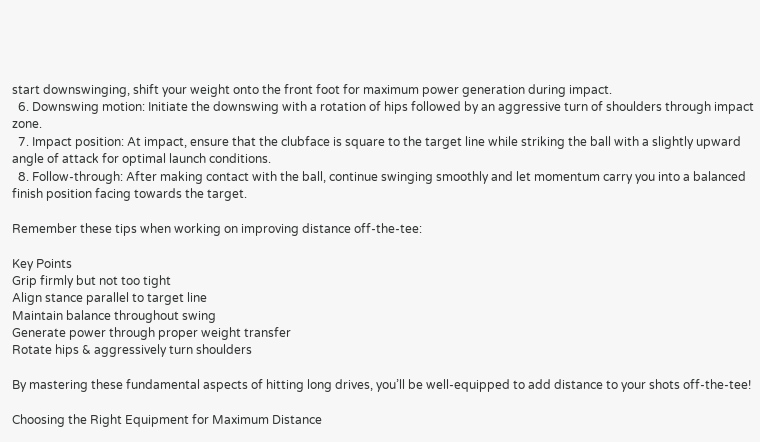start downswinging, shift your weight onto the front foot for maximum power generation during impact.
  6. Downswing motion: Initiate the downswing with a rotation of hips followed by an aggressive turn of shoulders through impact zone.
  7. Impact position: At impact, ensure that the clubface is square to the target line while striking the ball with a slightly upward angle of attack for optimal launch conditions.
  8. Follow-through: After making contact with the ball, continue swinging smoothly and let momentum carry you into a balanced finish position facing towards the target.

Remember these tips when working on improving distance off-the-tee:

Key Points
Grip firmly but not too tight
Align stance parallel to target line
Maintain balance throughout swing
Generate power through proper weight transfer
Rotate hips & aggressively turn shoulders

By mastering these fundamental aspects of hitting long drives, you’ll be well-equipped to add distance to your shots off-the-tee!

Choosing the Right Equipment for Maximum Distance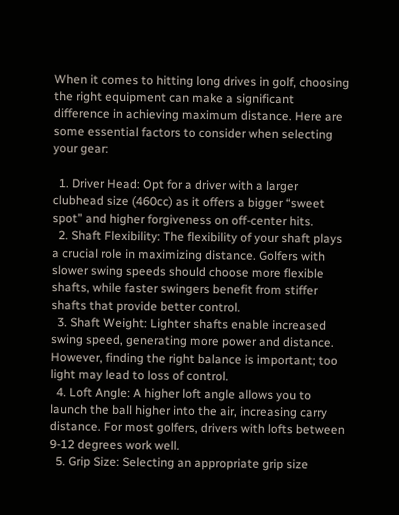When it comes to hitting long drives in golf, choosing the right equipment can make a significant difference in achieving maximum distance. Here are some essential factors to consider when selecting your gear:

  1. Driver Head: Opt for a driver with a larger clubhead size (460cc) as it offers a bigger “sweet spot” and higher forgiveness on off-center hits.
  2. Shaft Flexibility: The flexibility of your shaft plays a crucial role in maximizing distance. Golfers with slower swing speeds should choose more flexible shafts, while faster swingers benefit from stiffer shafts that provide better control.
  3. Shaft Weight: Lighter shafts enable increased swing speed, generating more power and distance. However, finding the right balance is important; too light may lead to loss of control.
  4. Loft Angle: A higher loft angle allows you to launch the ball higher into the air, increasing carry distance. For most golfers, drivers with lofts between 9-12 degrees work well.
  5. Grip Size: Selecting an appropriate grip size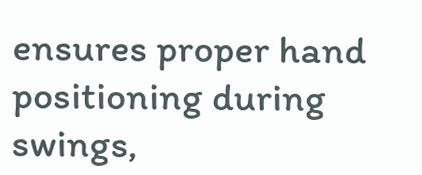ensures proper hand positioning during swings,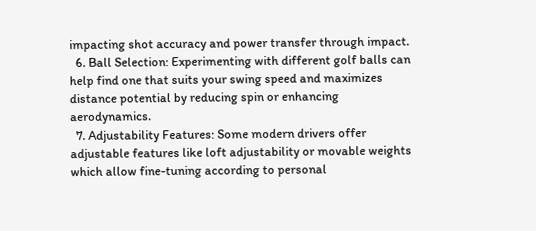impacting shot accuracy and power transfer through impact.
  6. Ball Selection: Experimenting with different golf balls can help find one that suits your swing speed and maximizes distance potential by reducing spin or enhancing aerodynamics.
  7. Adjustability Features: Some modern drivers offer adjustable features like loft adjustability or movable weights which allow fine-tuning according to personal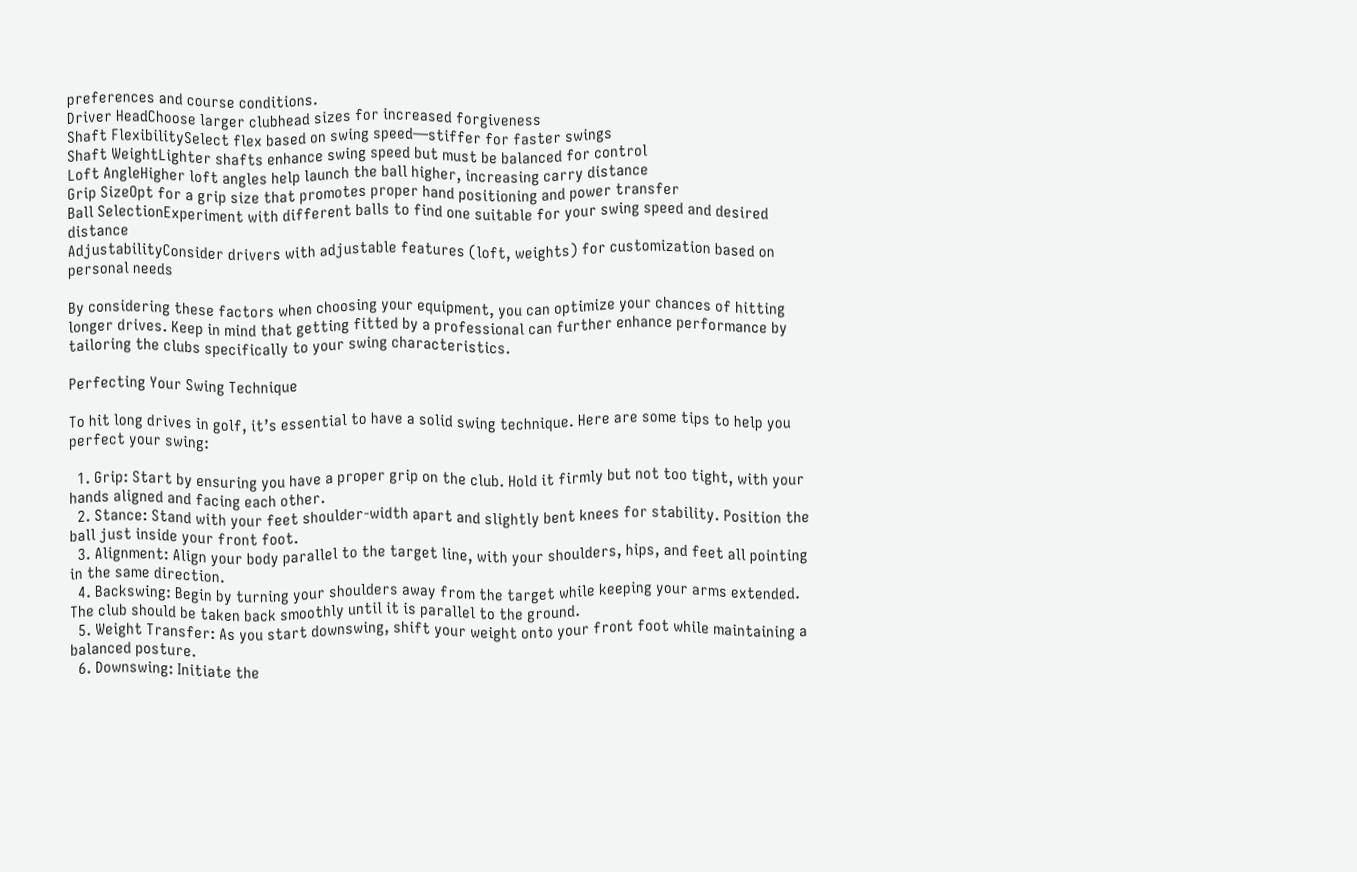preferences and course conditions.
Driver HeadChoose larger clubhead sizes for increased forgiveness
Shaft FlexibilitySelect flex based on swing speed—stiffer for faster swings
Shaft WeightLighter shafts enhance swing speed but must be balanced for control
Loft AngleHigher loft angles help launch the ball higher, increasing carry distance
Grip SizeOpt for a grip size that promotes proper hand positioning and power transfer
Ball SelectionExperiment with different balls to find one suitable for your swing speed and desired distance
AdjustabilityConsider drivers with adjustable features (loft, weights) for customization based on personal needs

By considering these factors when choosing your equipment, you can optimize your chances of hitting longer drives. Keep in mind that getting fitted by a professional can further enhance performance by tailoring the clubs specifically to your swing characteristics.

Perfecting Your Swing Technique

To hit long drives in golf, it’s essential to have a solid swing technique. Here are some tips to help you perfect your swing:

  1. Grip: Start by ensuring you have a proper grip on the club. Hold it firmly but not too tight, with your hands aligned and facing each other.
  2. Stance: Stand with your feet shoulder-width apart and slightly bent knees for stability. Position the ball just inside your front foot.
  3. Alignment: Align your body parallel to the target line, with your shoulders, hips, and feet all pointing in the same direction.
  4. Backswing: Begin by turning your shoulders away from the target while keeping your arms extended. The club should be taken back smoothly until it is parallel to the ground.
  5. Weight Transfer: As you start downswing, shift your weight onto your front foot while maintaining a balanced posture.
  6. Downswing: Initiate the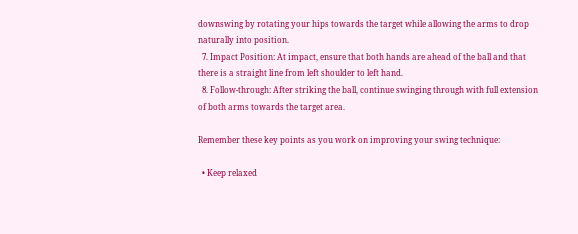downswing by rotating your hips towards the target while allowing the arms to drop naturally into position.
  7. Impact Position: At impact, ensure that both hands are ahead of the ball and that there is a straight line from left shoulder to left hand.
  8. Follow-through: After striking the ball, continue swinging through with full extension of both arms towards the target area.

Remember these key points as you work on improving your swing technique:

  • Keep relaxed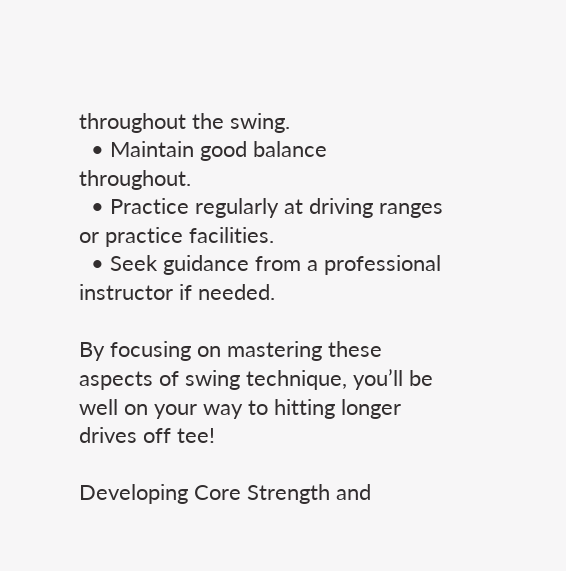throughout the swing.
  • Maintain good balance throughout.
  • Practice regularly at driving ranges or practice facilities.
  • Seek guidance from a professional instructor if needed.

By focusing on mastering these aspects of swing technique, you’ll be well on your way to hitting longer drives off tee!

Developing Core Strength and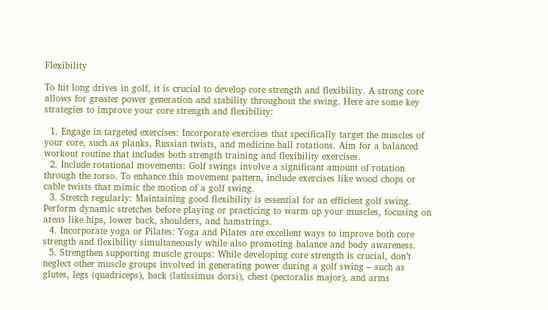Flexibility

To hit long drives in golf, it is crucial to develop core strength and flexibility. A strong core allows for greater power generation and stability throughout the swing. Here are some key strategies to improve your core strength and flexibility:

  1. Engage in targeted exercises: Incorporate exercises that specifically target the muscles of your core, such as planks, Russian twists, and medicine ball rotations. Aim for a balanced workout routine that includes both strength training and flexibility exercises.
  2. Include rotational movements: Golf swings involve a significant amount of rotation through the torso. To enhance this movement pattern, include exercises like wood chops or cable twists that mimic the motion of a golf swing.
  3. Stretch regularly: Maintaining good flexibility is essential for an efficient golf swing. Perform dynamic stretches before playing or practicing to warm up your muscles, focusing on areas like hips, lower back, shoulders, and hamstrings.
  4. Incorporate yoga or Pilates: Yoga and Pilates are excellent ways to improve both core strength and flexibility simultaneously while also promoting balance and body awareness.
  5. Strengthen supporting muscle groups: While developing core strength is crucial, don’t neglect other muscle groups involved in generating power during a golf swing – such as glutes, legs (quadriceps), back (latissimus dorsi), chest (pectoralis major), and arms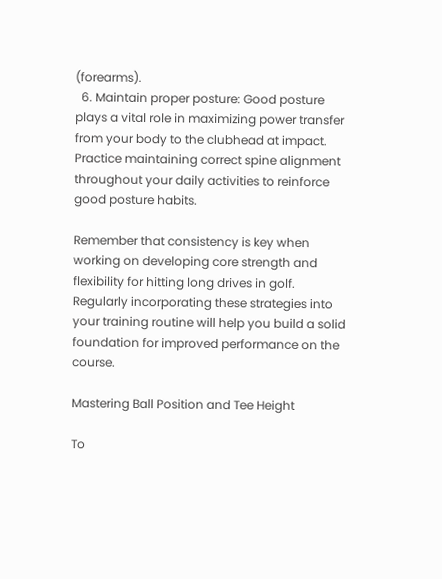(forearms).
  6. Maintain proper posture: Good posture plays a vital role in maximizing power transfer from your body to the clubhead at impact. Practice maintaining correct spine alignment throughout your daily activities to reinforce good posture habits.

Remember that consistency is key when working on developing core strength and flexibility for hitting long drives in golf. Regularly incorporating these strategies into your training routine will help you build a solid foundation for improved performance on the course.

Mastering Ball Position and Tee Height

To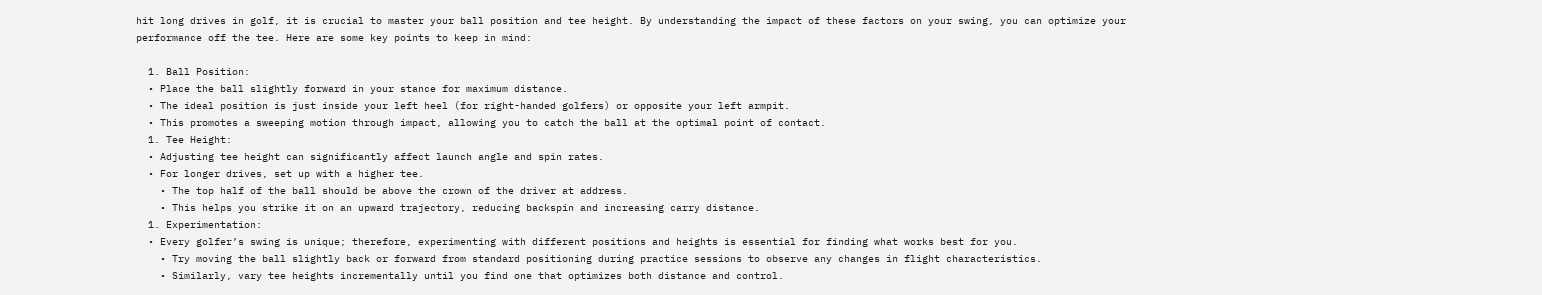hit long drives in golf, it is crucial to master your ball position and tee height. By understanding the impact of these factors on your swing, you can optimize your performance off the tee. Here are some key points to keep in mind:

  1. Ball Position:
  • Place the ball slightly forward in your stance for maximum distance.
  • The ideal position is just inside your left heel (for right-handed golfers) or opposite your left armpit.
  • This promotes a sweeping motion through impact, allowing you to catch the ball at the optimal point of contact.
  1. Tee Height:
  • Adjusting tee height can significantly affect launch angle and spin rates.
  • For longer drives, set up with a higher tee.
    • The top half of the ball should be above the crown of the driver at address.
    • This helps you strike it on an upward trajectory, reducing backspin and increasing carry distance.
  1. Experimentation:
  • Every golfer’s swing is unique; therefore, experimenting with different positions and heights is essential for finding what works best for you.
    • Try moving the ball slightly back or forward from standard positioning during practice sessions to observe any changes in flight characteristics.
    • Similarly, vary tee heights incrementally until you find one that optimizes both distance and control.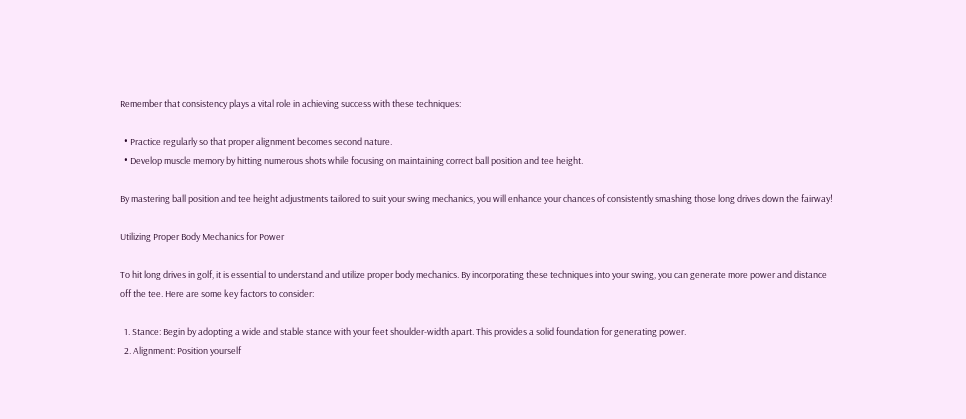Remember that consistency plays a vital role in achieving success with these techniques:

  • Practice regularly so that proper alignment becomes second nature.
  • Develop muscle memory by hitting numerous shots while focusing on maintaining correct ball position and tee height.

By mastering ball position and tee height adjustments tailored to suit your swing mechanics, you will enhance your chances of consistently smashing those long drives down the fairway!

Utilizing Proper Body Mechanics for Power

To hit long drives in golf, it is essential to understand and utilize proper body mechanics. By incorporating these techniques into your swing, you can generate more power and distance off the tee. Here are some key factors to consider:

  1. Stance: Begin by adopting a wide and stable stance with your feet shoulder-width apart. This provides a solid foundation for generating power.
  2. Alignment: Position yourself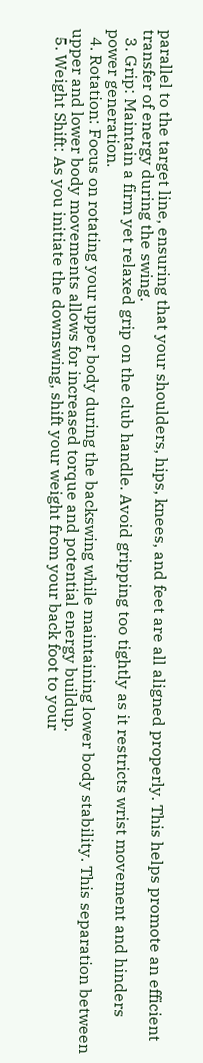parallel to the target line, ensuring that your shoulders, hips, knees, and feet are all aligned properly. This helps promote an efficient transfer of energy during the swing.
  3. Grip: Maintain a firm yet relaxed grip on the club handle. Avoid gripping too tightly as it restricts wrist movement and hinders power generation.
  4. Rotation: Focus on rotating your upper body during the backswing while maintaining lower body stability. This separation between upper and lower body movements allows for increased torque and potential energy buildup.
  5. Weight Shift: As you initiate the downswing, shift your weight from your back foot to your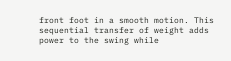front foot in a smooth motion. This sequential transfer of weight adds power to the swing while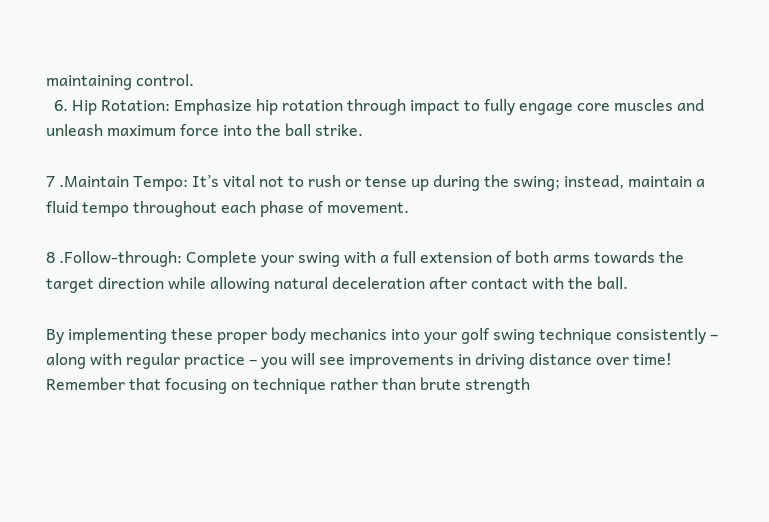maintaining control.
  6. Hip Rotation: Emphasize hip rotation through impact to fully engage core muscles and unleash maximum force into the ball strike.

7 .Maintain Tempo: It’s vital not to rush or tense up during the swing; instead, maintain a fluid tempo throughout each phase of movement.

8 .Follow-through: Complete your swing with a full extension of both arms towards the target direction while allowing natural deceleration after contact with the ball.

By implementing these proper body mechanics into your golf swing technique consistently – along with regular practice – you will see improvements in driving distance over time! Remember that focusing on technique rather than brute strength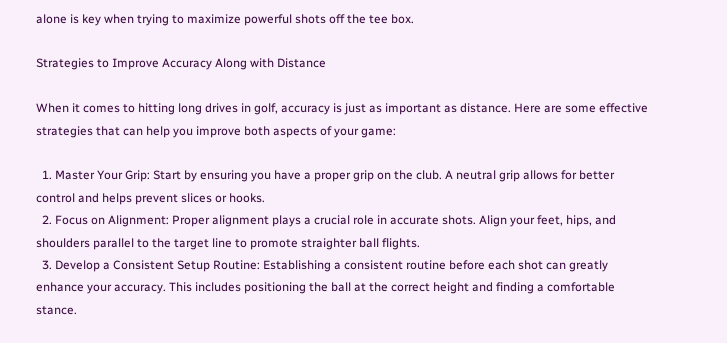alone is key when trying to maximize powerful shots off the tee box.

Strategies to Improve Accuracy Along with Distance

When it comes to hitting long drives in golf, accuracy is just as important as distance. Here are some effective strategies that can help you improve both aspects of your game:

  1. Master Your Grip: Start by ensuring you have a proper grip on the club. A neutral grip allows for better control and helps prevent slices or hooks.
  2. Focus on Alignment: Proper alignment plays a crucial role in accurate shots. Align your feet, hips, and shoulders parallel to the target line to promote straighter ball flights.
  3. Develop a Consistent Setup Routine: Establishing a consistent routine before each shot can greatly enhance your accuracy. This includes positioning the ball at the correct height and finding a comfortable stance.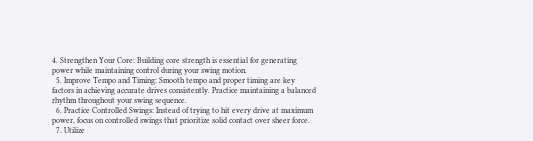4. Strengthen Your Core: Building core strength is essential for generating power while maintaining control during your swing motion.
  5. Improve Tempo and Timing: Smooth tempo and proper timing are key factors in achieving accurate drives consistently. Practice maintaining a balanced rhythm throughout your swing sequence.
  6. Practice Controlled Swings: Instead of trying to hit every drive at maximum power, focus on controlled swings that prioritize solid contact over sheer force.
  7. Utilize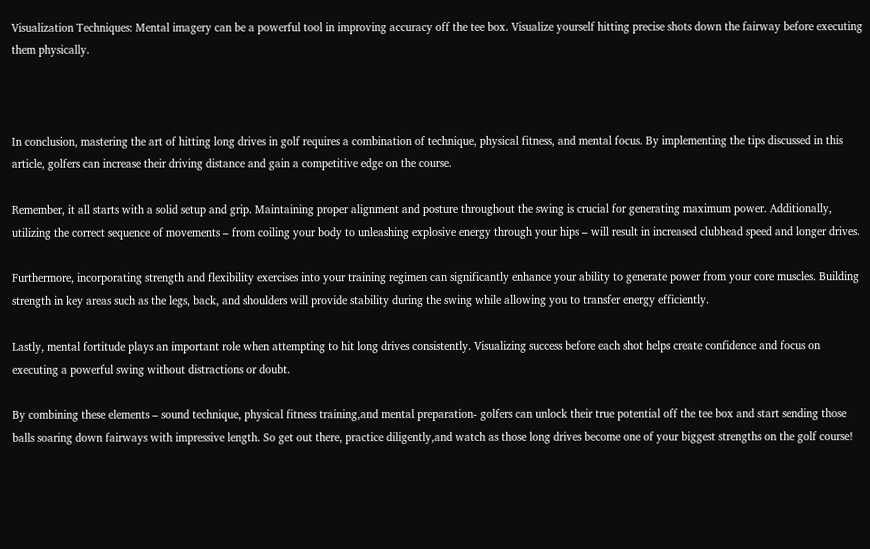Visualization Techniques: Mental imagery can be a powerful tool in improving accuracy off the tee box. Visualize yourself hitting precise shots down the fairway before executing them physically.



In conclusion, mastering the art of hitting long drives in golf requires a combination of technique, physical fitness, and mental focus. By implementing the tips discussed in this article, golfers can increase their driving distance and gain a competitive edge on the course.

Remember, it all starts with a solid setup and grip. Maintaining proper alignment and posture throughout the swing is crucial for generating maximum power. Additionally, utilizing the correct sequence of movements – from coiling your body to unleashing explosive energy through your hips – will result in increased clubhead speed and longer drives.

Furthermore, incorporating strength and flexibility exercises into your training regimen can significantly enhance your ability to generate power from your core muscles. Building strength in key areas such as the legs, back, and shoulders will provide stability during the swing while allowing you to transfer energy efficiently.

Lastly, mental fortitude plays an important role when attempting to hit long drives consistently. Visualizing success before each shot helps create confidence and focus on executing a powerful swing without distractions or doubt.

By combining these elements – sound technique, physical fitness training,and mental preparation- golfers can unlock their true potential off the tee box and start sending those balls soaring down fairways with impressive length. So get out there, practice diligently,and watch as those long drives become one of your biggest strengths on the golf course!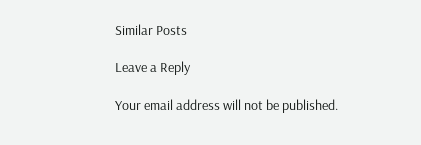Similar Posts

Leave a Reply

Your email address will not be published.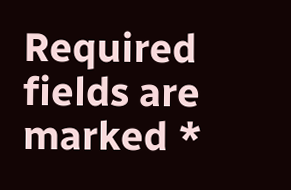Required fields are marked *